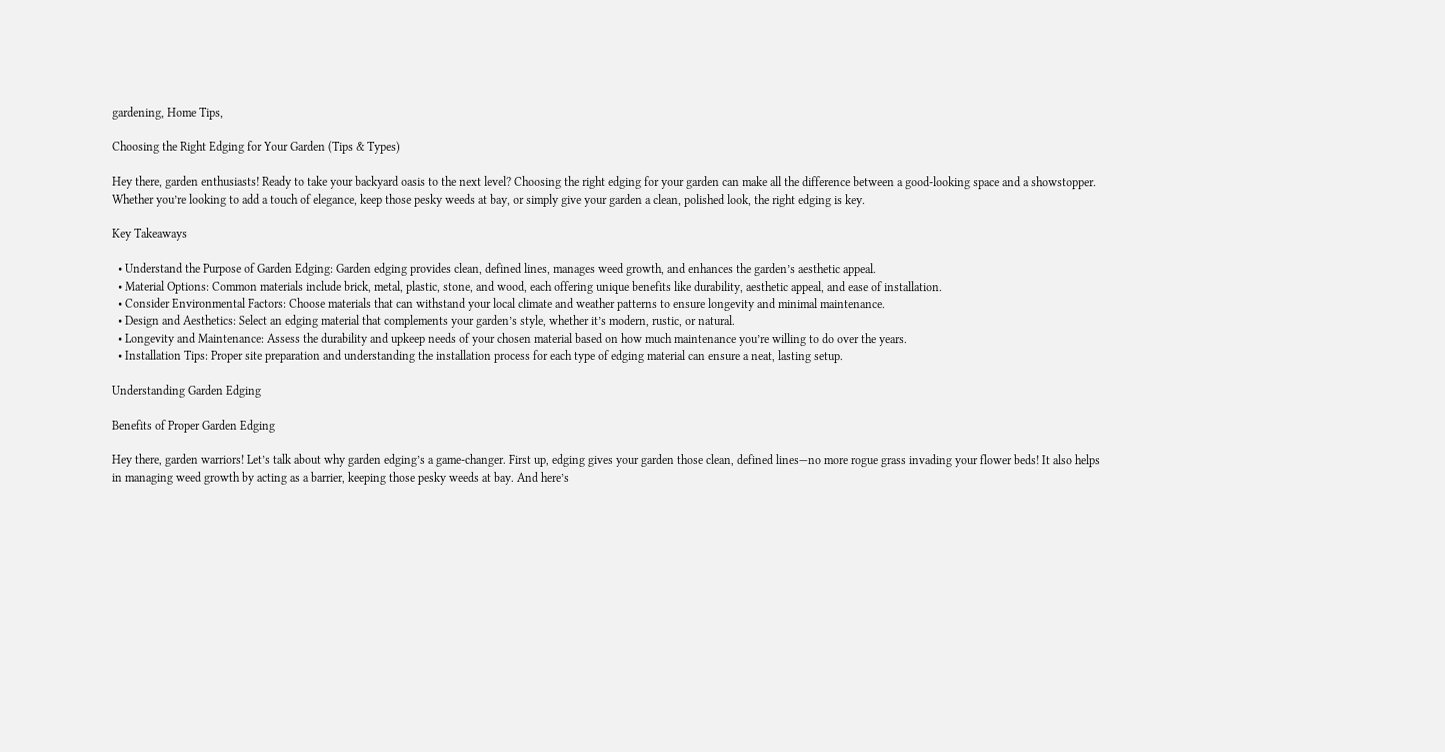gardening, Home Tips,

Choosing the Right Edging for Your Garden (Tips & Types)

Hey there, garden enthusiasts! Ready to take your backyard oasis to the next level? Choosing the right edging for your garden can make all the difference between a good-looking space and a showstopper. Whether you’re looking to add a touch of elegance, keep those pesky weeds at bay, or simply give your garden a clean, polished look, the right edging is key.

Key Takeaways

  • Understand the Purpose of Garden Edging: Garden edging provides clean, defined lines, manages weed growth, and enhances the garden’s aesthetic appeal.
  • Material Options: Common materials include brick, metal, plastic, stone, and wood, each offering unique benefits like durability, aesthetic appeal, and ease of installation.
  • Consider Environmental Factors: Choose materials that can withstand your local climate and weather patterns to ensure longevity and minimal maintenance.
  • Design and Aesthetics: Select an edging material that complements your garden’s style, whether it’s modern, rustic, or natural.
  • Longevity and Maintenance: Assess the durability and upkeep needs of your chosen material based on how much maintenance you’re willing to do over the years.
  • Installation Tips: Proper site preparation and understanding the installation process for each type of edging material can ensure a neat, lasting setup.

Understanding Garden Edging

Benefits of Proper Garden Edging

Hey there, garden warriors! Let’s talk about why garden edging’s a game-changer. First up, edging gives your garden those clean, defined lines—no more rogue grass invading your flower beds! It also helps in managing weed growth by acting as a barrier, keeping those pesky weeds at bay. And here’s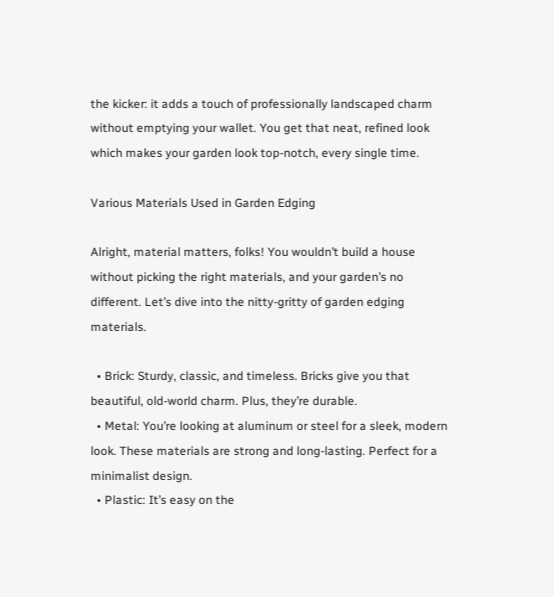the kicker: it adds a touch of professionally landscaped charm without emptying your wallet. You get that neat, refined look which makes your garden look top-notch, every single time.

Various Materials Used in Garden Edging

Alright, material matters, folks! You wouldn’t build a house without picking the right materials, and your garden’s no different. Let’s dive into the nitty-gritty of garden edging materials.

  • Brick: Sturdy, classic, and timeless. Bricks give you that beautiful, old-world charm. Plus, they’re durable.
  • Metal: You’re looking at aluminum or steel for a sleek, modern look. These materials are strong and long-lasting. Perfect for a minimalist design.
  • Plastic: It’s easy on the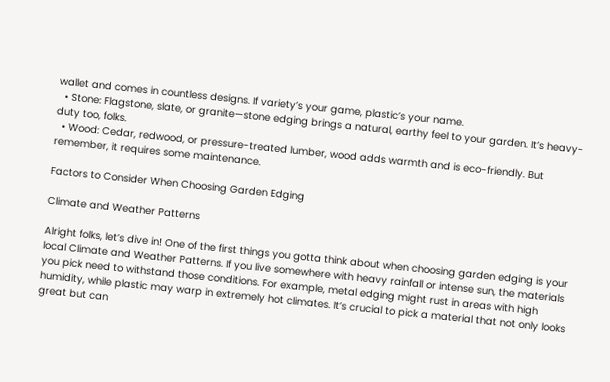wallet and comes in countless designs. If variety’s your game, plastic’s your name.
  • Stone: Flagstone, slate, or granite—stone edging brings a natural, earthy feel to your garden. It’s heavy-duty too, folks.
  • Wood: Cedar, redwood, or pressure-treated lumber, wood adds warmth and is eco-friendly. But remember, it requires some maintenance.

Factors to Consider When Choosing Garden Edging

Climate and Weather Patterns

Alright folks, let’s dive in! One of the first things you gotta think about when choosing garden edging is your local Climate and Weather Patterns. If you live somewhere with heavy rainfall or intense sun, the materials you pick need to withstand those conditions. For example, metal edging might rust in areas with high humidity, while plastic may warp in extremely hot climates. It’s crucial to pick a material that not only looks great but can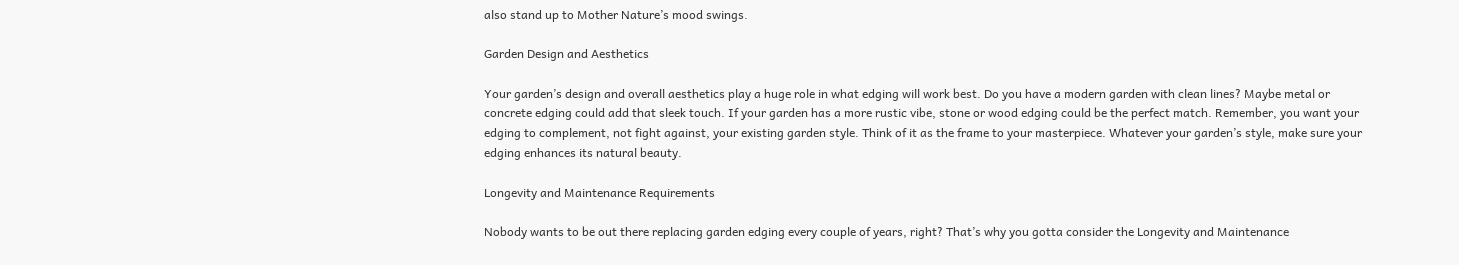also stand up to Mother Nature’s mood swings.

Garden Design and Aesthetics

Your garden’s design and overall aesthetics play a huge role in what edging will work best. Do you have a modern garden with clean lines? Maybe metal or concrete edging could add that sleek touch. If your garden has a more rustic vibe, stone or wood edging could be the perfect match. Remember, you want your edging to complement, not fight against, your existing garden style. Think of it as the frame to your masterpiece. Whatever your garden’s style, make sure your edging enhances its natural beauty.

Longevity and Maintenance Requirements

Nobody wants to be out there replacing garden edging every couple of years, right? That’s why you gotta consider the Longevity and Maintenance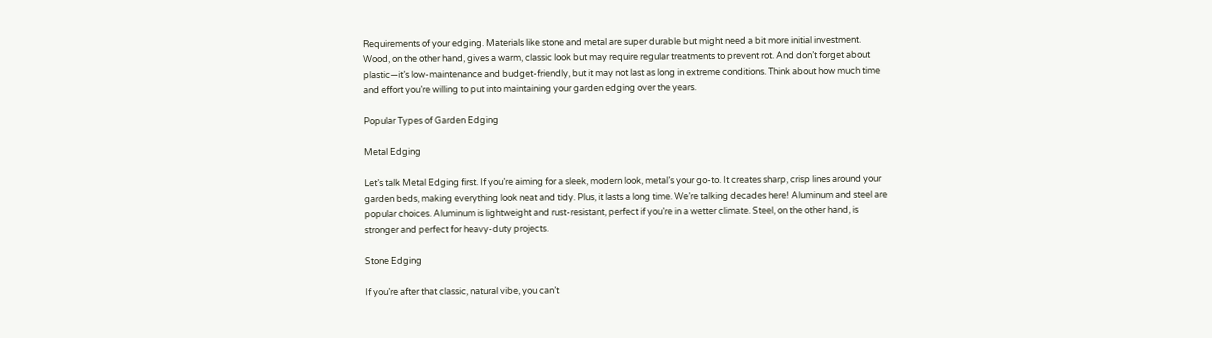Requirements of your edging. Materials like stone and metal are super durable but might need a bit more initial investment. Wood, on the other hand, gives a warm, classic look but may require regular treatments to prevent rot. And don’t forget about plastic—it’s low-maintenance and budget-friendly, but it may not last as long in extreme conditions. Think about how much time and effort you’re willing to put into maintaining your garden edging over the years.

Popular Types of Garden Edging

Metal Edging

Let’s talk Metal Edging first. If you’re aiming for a sleek, modern look, metal’s your go-to. It creates sharp, crisp lines around your garden beds, making everything look neat and tidy. Plus, it lasts a long time. We’re talking decades here! Aluminum and steel are popular choices. Aluminum is lightweight and rust-resistant, perfect if you’re in a wetter climate. Steel, on the other hand, is stronger and perfect for heavy-duty projects.

Stone Edging

If you’re after that classic, natural vibe, you can’t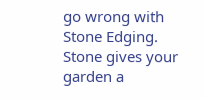go wrong with Stone Edging. Stone gives your garden a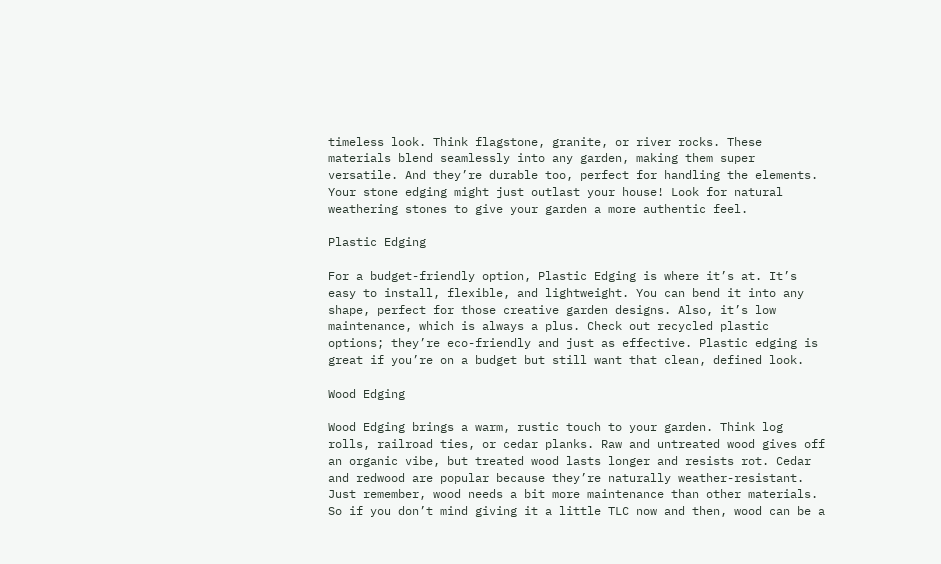timeless look. Think flagstone, granite, or river rocks. These materials blend seamlessly into any garden, making them super versatile. And they’re durable too, perfect for handling the elements. Your stone edging might just outlast your house! Look for natural weathering stones to give your garden a more authentic feel.

Plastic Edging

For a budget-friendly option, Plastic Edging is where it’s at. It’s easy to install, flexible, and lightweight. You can bend it into any shape, perfect for those creative garden designs. Also, it’s low maintenance, which is always a plus. Check out recycled plastic options; they’re eco-friendly and just as effective. Plastic edging is great if you’re on a budget but still want that clean, defined look.

Wood Edging

Wood Edging brings a warm, rustic touch to your garden. Think log rolls, railroad ties, or cedar planks. Raw and untreated wood gives off an organic vibe, but treated wood lasts longer and resists rot. Cedar and redwood are popular because they’re naturally weather-resistant. Just remember, wood needs a bit more maintenance than other materials. So if you don’t mind giving it a little TLC now and then, wood can be a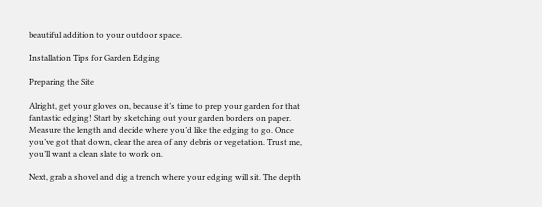beautiful addition to your outdoor space.

Installation Tips for Garden Edging

Preparing the Site

Alright, get your gloves on, because it’s time to prep your garden for that fantastic edging! Start by sketching out your garden borders on paper. Measure the length and decide where you’d like the edging to go. Once you’ve got that down, clear the area of any debris or vegetation. Trust me, you’ll want a clean slate to work on.

Next, grab a shovel and dig a trench where your edging will sit. The depth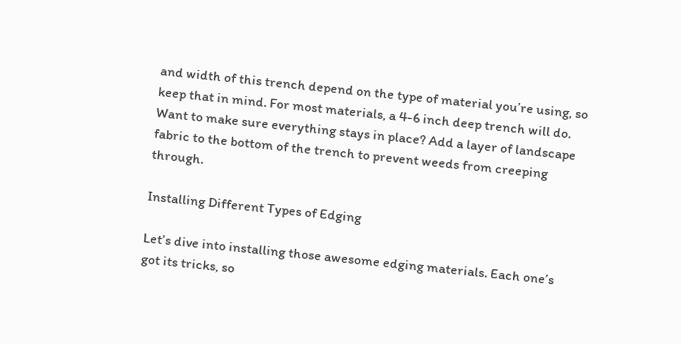and width of this trench depend on the type of material you’re using, so keep that in mind. For most materials, a 4-6 inch deep trench will do. Want to make sure everything stays in place? Add a layer of landscape fabric to the bottom of the trench to prevent weeds from creeping through.

Installing Different Types of Edging

Let’s dive into installing those awesome edging materials. Each one’s got its tricks, so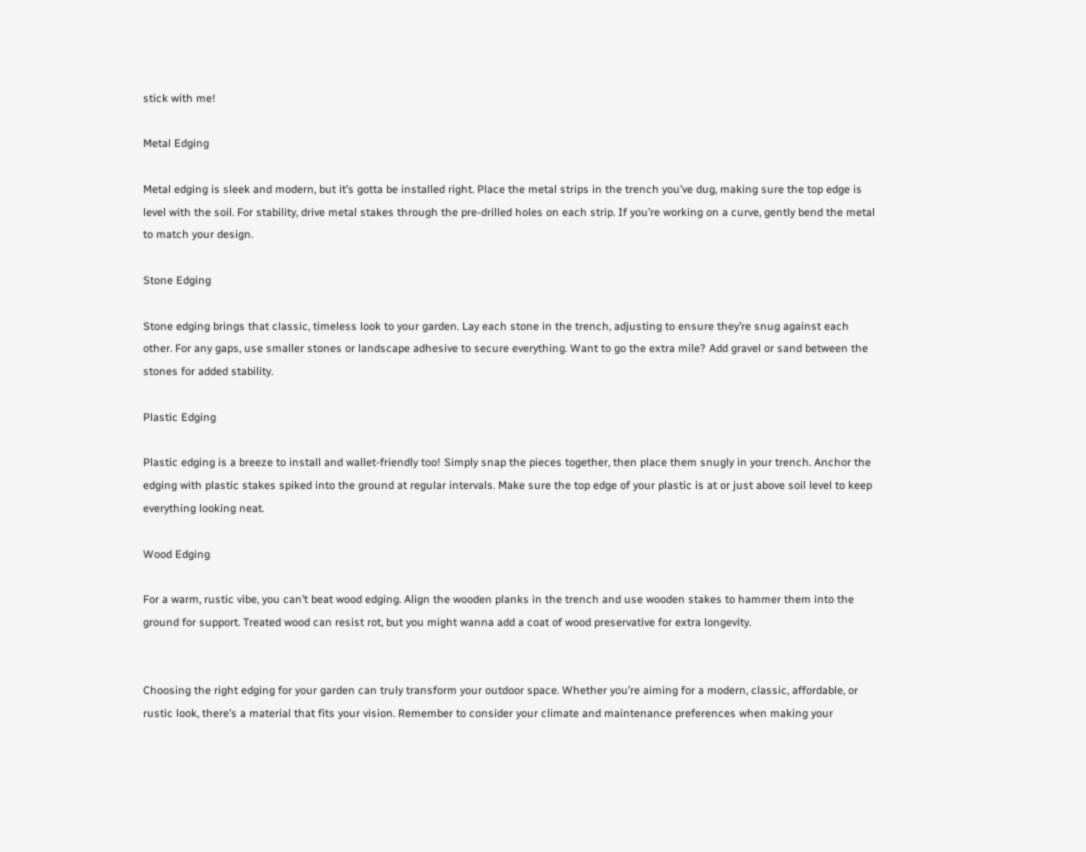stick with me!

Metal Edging

Metal edging is sleek and modern, but it’s gotta be installed right. Place the metal strips in the trench you’ve dug, making sure the top edge is level with the soil. For stability, drive metal stakes through the pre-drilled holes on each strip. If you’re working on a curve, gently bend the metal to match your design.

Stone Edging

Stone edging brings that classic, timeless look to your garden. Lay each stone in the trench, adjusting to ensure they’re snug against each other. For any gaps, use smaller stones or landscape adhesive to secure everything. Want to go the extra mile? Add gravel or sand between the stones for added stability.

Plastic Edging

Plastic edging is a breeze to install and wallet-friendly too! Simply snap the pieces together, then place them snugly in your trench. Anchor the edging with plastic stakes spiked into the ground at regular intervals. Make sure the top edge of your plastic is at or just above soil level to keep everything looking neat.

Wood Edging

For a warm, rustic vibe, you can’t beat wood edging. Align the wooden planks in the trench and use wooden stakes to hammer them into the ground for support. Treated wood can resist rot, but you might wanna add a coat of wood preservative for extra longevity.


Choosing the right edging for your garden can truly transform your outdoor space. Whether you’re aiming for a modern, classic, affordable, or rustic look, there’s a material that fits your vision. Remember to consider your climate and maintenance preferences when making your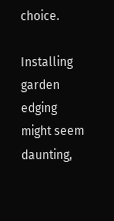choice.

Installing garden edging might seem daunting,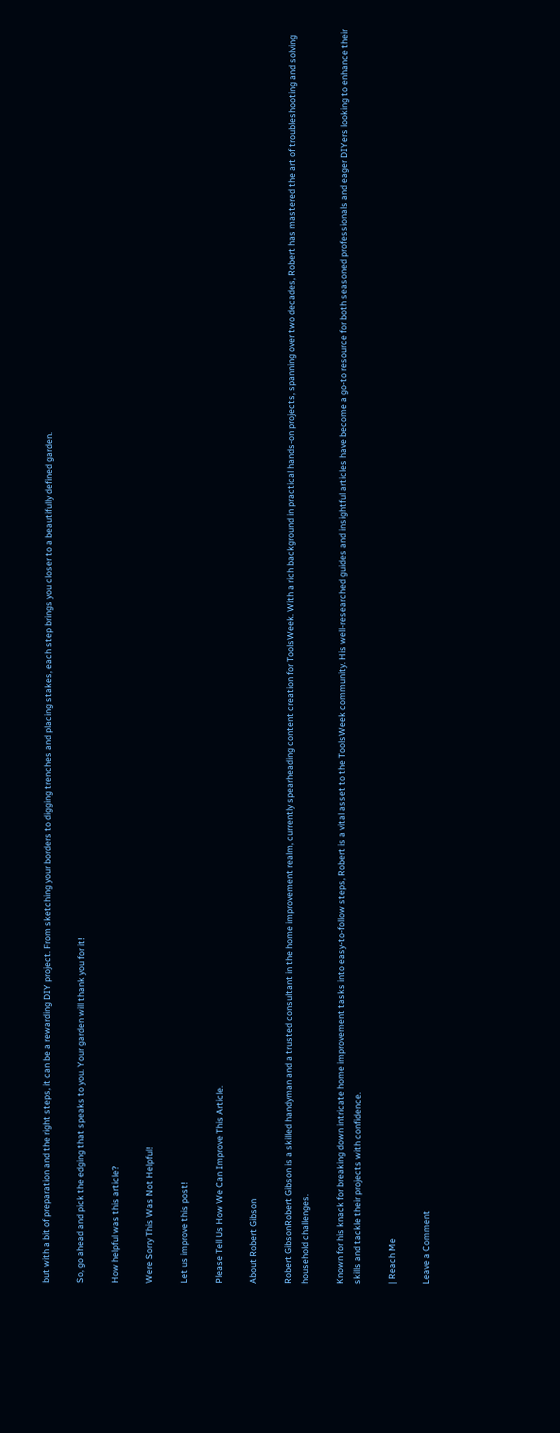but with a bit of preparation and the right steps, it can be a rewarding DIY project. From sketching your borders to digging trenches and placing stakes, each step brings you closer to a beautifully defined garden.

So, go ahead and pick the edging that speaks to you. Your garden will thank you for it!

How helpful was this article?

Were Sorry This Was Not Helpful!

Let us improve this post!

Please Tell Us How We Can Improve This Article.

About Robert Gibson

Robert GibsonRobert Gibson is a skilled handyman and a trusted consultant in the home improvement realm, currently spearheading content creation for ToolsWeek. With a rich background in practical hands-on projects, spanning over two decades, Robert has mastered the art of troubleshooting and solving household challenges.

Known for his knack for breaking down intricate home improvement tasks into easy-to-follow steps, Robert is a vital asset to the ToolsWeek community. His well-researched guides and insightful articles have become a go-to resource for both seasoned professionals and eager DIYers looking to enhance their skills and tackle their projects with confidence.

| Reach Me

Leave a Comment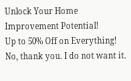Unlock Your Home Improvement Potential!
Up to 50% Off on Everything!
No, thank you. I do not want it.